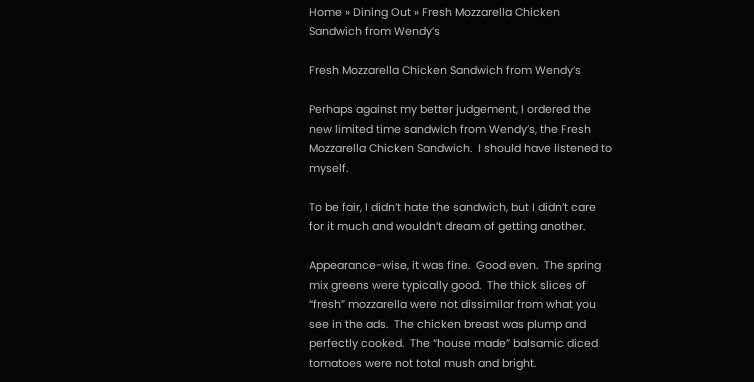Home » Dining Out » Fresh Mozzarella Chicken Sandwich from Wendy’s

Fresh Mozzarella Chicken Sandwich from Wendy’s

Perhaps against my better judgement, I ordered the new limited time sandwich from Wendy’s, the Fresh Mozzarella Chicken Sandwich.  I should have listened to myself.

To be fair, I didn’t hate the sandwich, but I didn’t care for it much and wouldn’t dream of getting another.

Appearance-wise, it was fine.  Good even.  The spring mix greens were typically good.  The thick slices of “fresh” mozzarella were not dissimilar from what you see in the ads.  The chicken breast was plump and perfectly cooked.  The “house made” balsamic diced tomatoes were not total mush and bright.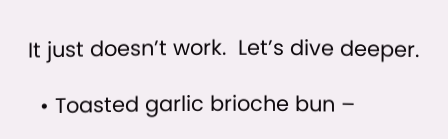It just doesn’t work.  Let’s dive deeper.

  • Toasted garlic brioche bun –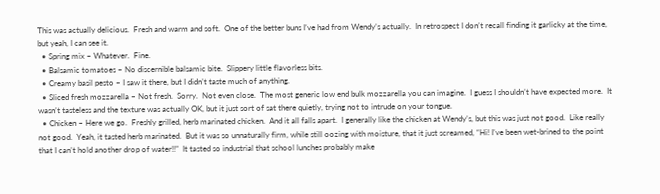This was actually delicious.  Fresh and warm and soft.  One of the better buns I’ve had from Wendy’s actually.  In retrospect I don’t recall finding it garlicky at the time, but yeah, I can see it.
  • Spring mix – Whatever.  Fine.
  • Balsamic tomatoes – No discernible balsamic bite.  Slippery little flavorless bits.
  • Creamy basil pesto – I saw it there, but I didn’t taste much of anything.
  • Sliced fresh mozzarella – Not fresh.  Sorry.  Not even close.  The most generic low end bulk mozzarella you can imagine.  I guess I shouldn’t have expected more.  It wasn’t tasteless and the texture was actually OK, but it just sort of sat there quietly, trying not to intrude on your tongue.
  • Chicken – Here we go.  Freshly grilled, herb marinated chicken.  And it all falls apart.  I generally like the chicken at Wendy’s, but this was just not good.  Like really not good.  Yeah, it tasted herb marinated.  But it was so unnaturally firm, while still oozing with moisture, that it just screamed, “Hi! I’ve been wet-brined to the point that I can’t hold another drop of water!!”  It tasted so industrial that school lunches probably make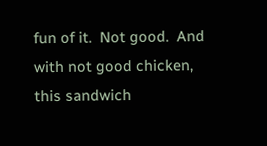fun of it.  Not good.  And with not good chicken, this sandwich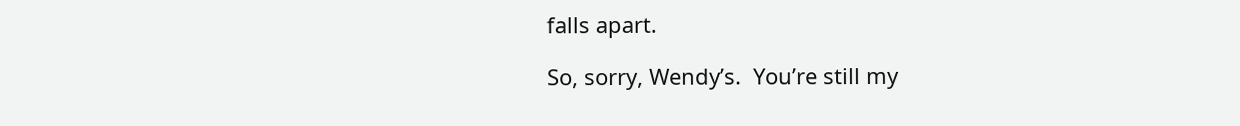falls apart.

So, sorry, Wendy’s.  You’re still my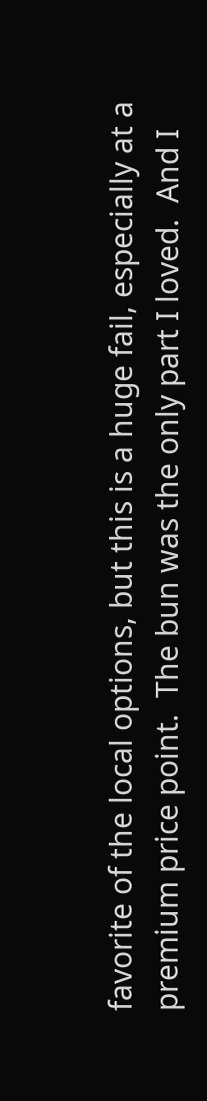favorite of the local options, but this is a huge fail, especially at a premium price point.  The bun was the only part I loved.  And I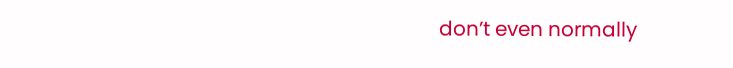don’t even normally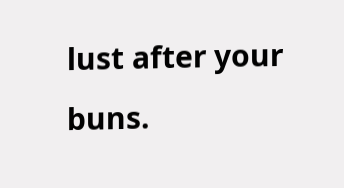lust after your buns.